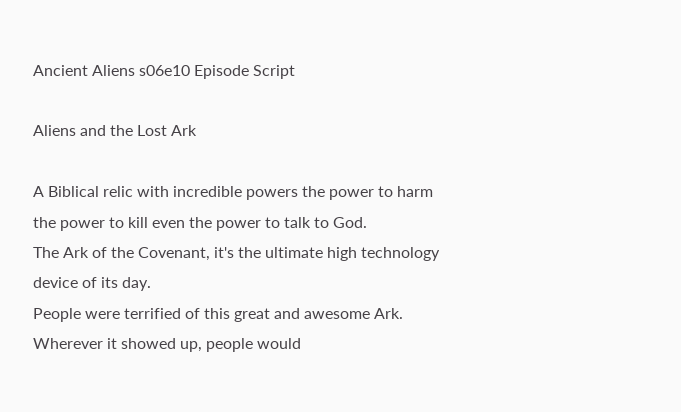Ancient Aliens s06e10 Episode Script

Aliens and the Lost Ark

A Biblical relic with incredible powers the power to harm the power to kill even the power to talk to God.
The Ark of the Covenant, it's the ultimate high technology device of its day.
People were terrified of this great and awesome Ark.
Wherever it showed up, people would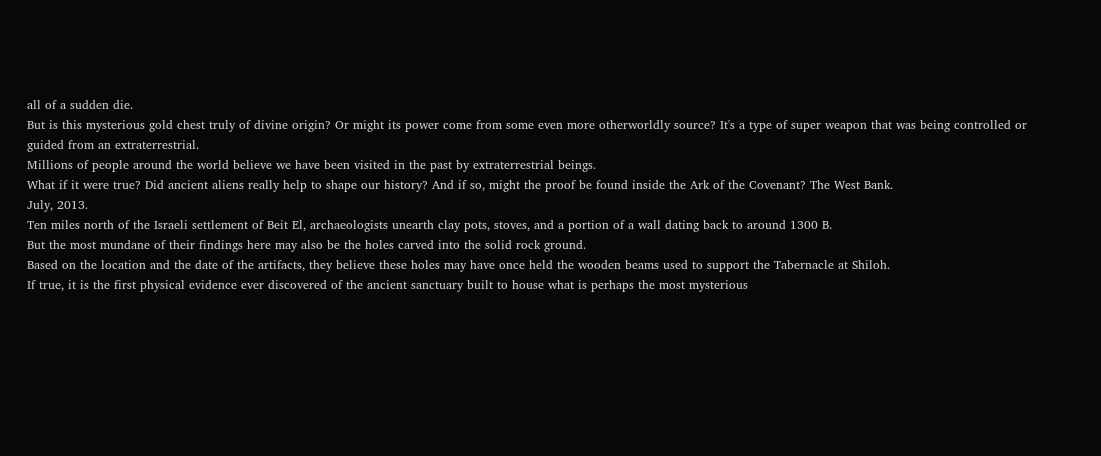all of a sudden die.
But is this mysterious gold chest truly of divine origin? Or might its power come from some even more otherworldly source? It's a type of super weapon that was being controlled or guided from an extraterrestrial.
Millions of people around the world believe we have been visited in the past by extraterrestrial beings.
What if it were true? Did ancient aliens really help to shape our history? And if so, might the proof be found inside the Ark of the Covenant? The West Bank.
July, 2013.
Ten miles north of the Israeli settlement of Beit El, archaeologists unearth clay pots, stoves, and a portion of a wall dating back to around 1300 B.
But the most mundane of their findings here may also be the holes carved into the solid rock ground.
Based on the location and the date of the artifacts, they believe these holes may have once held the wooden beams used to support the Tabernacle at Shiloh.
If true, it is the first physical evidence ever discovered of the ancient sanctuary built to house what is perhaps the most mysterious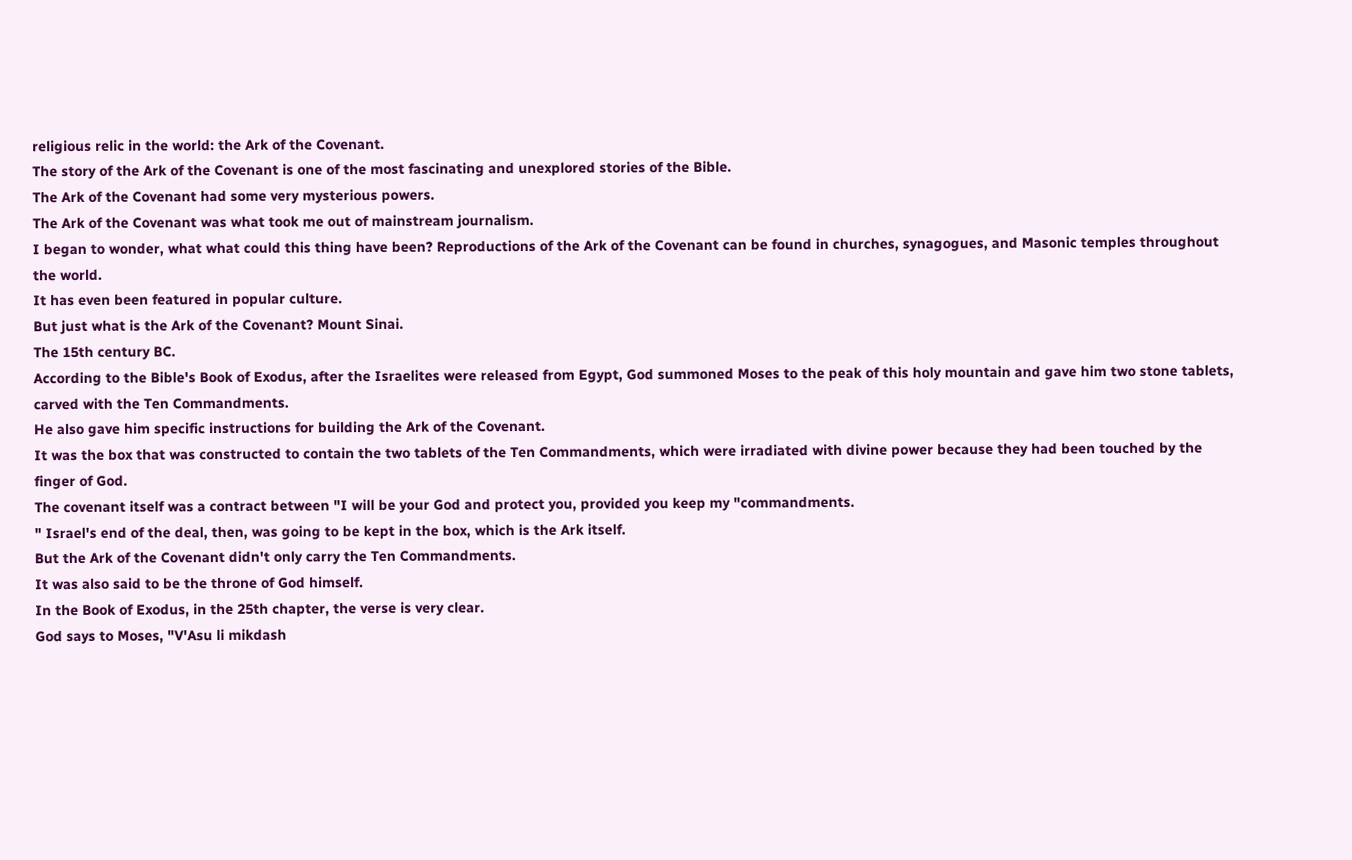religious relic in the world: the Ark of the Covenant.
The story of the Ark of the Covenant is one of the most fascinating and unexplored stories of the Bible.
The Ark of the Covenant had some very mysterious powers.
The Ark of the Covenant was what took me out of mainstream journalism.
I began to wonder, what what could this thing have been? Reproductions of the Ark of the Covenant can be found in churches, synagogues, and Masonic temples throughout the world.
It has even been featured in popular culture.
But just what is the Ark of the Covenant? Mount Sinai.
The 15th century BC.
According to the Bible's Book of Exodus, after the Israelites were released from Egypt, God summoned Moses to the peak of this holy mountain and gave him two stone tablets, carved with the Ten Commandments.
He also gave him specific instructions for building the Ark of the Covenant.
It was the box that was constructed to contain the two tablets of the Ten Commandments, which were irradiated with divine power because they had been touched by the finger of God.
The covenant itself was a contract between "I will be your God and protect you, provided you keep my "commandments.
" Israel's end of the deal, then, was going to be kept in the box, which is the Ark itself.
But the Ark of the Covenant didn't only carry the Ten Commandments.
It was also said to be the throne of God himself.
In the Book of Exodus, in the 25th chapter, the verse is very clear.
God says to Moses, "V'Asu li mikdash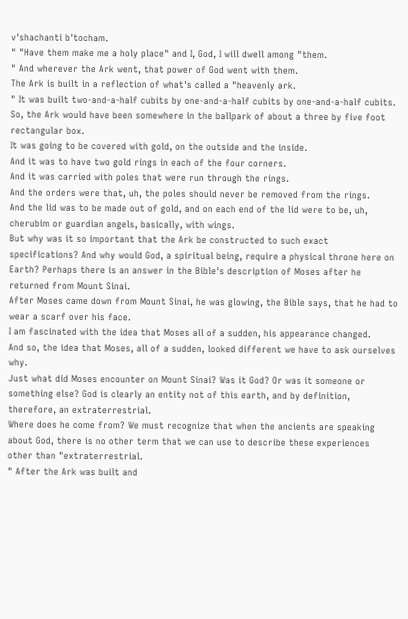v'shachanti b'tocham.
" "Have them make me a holy place" and I, God, I will dwell among "them.
" And wherever the Ark went, that power of God went with them.
The Ark is built in a reflection of what's called a "heavenly ark.
" It was built two-and-a-half cubits by one-and-a-half cubits by one-and-a-half cubits.
So, the Ark would have been somewhere in the ballpark of about a three by five foot rectangular box.
It was going to be covered with gold, on the outside and the inside.
And it was to have two gold rings in each of the four corners.
And it was carried with poles that were run through the rings.
And the orders were that, uh, the poles should never be removed from the rings.
And the lid was to be made out of gold, and on each end of the lid were to be, uh, cherubim or guardian angels, basically, with wings.
But why was it so important that the Ark be constructed to such exact specifications? And why would God, a spiritual being, require a physical throne here on Earth? Perhaps there is an answer in the Bible's description of Moses after he returned from Mount Sinai.
After Moses came down from Mount Sinai, he was glowing, the Bible says, that he had to wear a scarf over his face.
I am fascinated with the idea that Moses all of a sudden, his appearance changed.
And so, the idea that Moses, all of a sudden, looked different we have to ask ourselves why.
Just what did Moses encounter on Mount Sinai? Was it God? Or was it someone or something else? God is clearly an entity not of this earth, and by definition, therefore, an extraterrestrial.
Where does he come from? We must recognize that when the ancients are speaking about God, there is no other term that we can use to describe these experiences other than "extraterrestrial.
" After the Ark was built and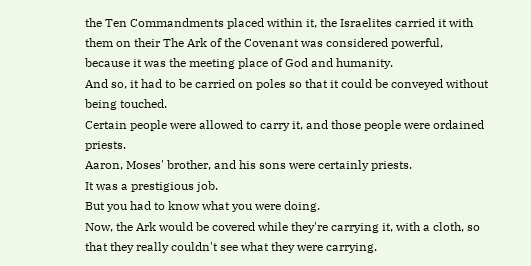the Ten Commandments placed within it, the Israelites carried it with them on their The Ark of the Covenant was considered powerful, because it was the meeting place of God and humanity.
And so, it had to be carried on poles so that it could be conveyed without being touched.
Certain people were allowed to carry it, and those people were ordained priests.
Aaron, Moses' brother, and his sons were certainly priests.
It was a prestigious job.
But you had to know what you were doing.
Now, the Ark would be covered while they're carrying it, with a cloth, so that they really couldn't see what they were carrying.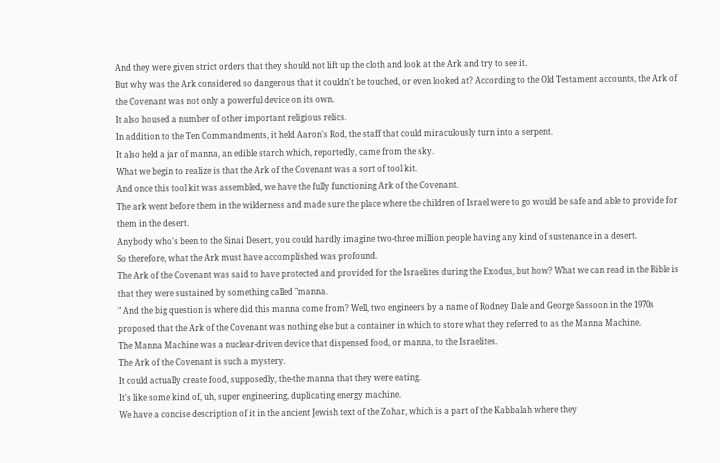And they were given strict orders that they should not lift up the cloth and look at the Ark and try to see it.
But why was the Ark considered so dangerous that it couldn't be touched, or even looked at? According to the Old Testament accounts, the Ark of the Covenant was not only a powerful device on its own.
It also housed a number of other important religious relics.
In addition to the Ten Commandments, it held Aaron's Rod, the staff that could miraculously turn into a serpent.
It also held a jar of manna, an edible starch which, reportedly, came from the sky.
What we begin to realize is that the Ark of the Covenant was a sort of tool kit.
And once this tool kit was assembled, we have the fully functioning Ark of the Covenant.
The ark went before them in the wilderness and made sure the place where the children of Israel were to go would be safe and able to provide for them in the desert.
Anybody who's been to the Sinai Desert, you could hardly imagine two-three million people having any kind of sustenance in a desert.
So therefore, what the Ark must have accomplished was profound.
The Ark of the Covenant was said to have protected and provided for the Israelites during the Exodus, but how? What we can read in the Bible is that they were sustained by something called "manna.
" And the big question is where did this manna come from? Well, two engineers by a name of Rodney Dale and George Sassoon in the 1970s proposed that the Ark of the Covenant was nothing else but a container in which to store what they referred to as the Manna Machine.
The Manna Machine was a nuclear-driven device that dispensed food, or manna, to the Israelites.
The Ark of the Covenant is such a mystery.
It could actually create food, supposedly, the-the manna that they were eating.
It's like some kind of, uh, super engineering, duplicating energy machine.
We have a concise description of it in the ancient Jewish text of the Zohar, which is a part of the Kabbalah where they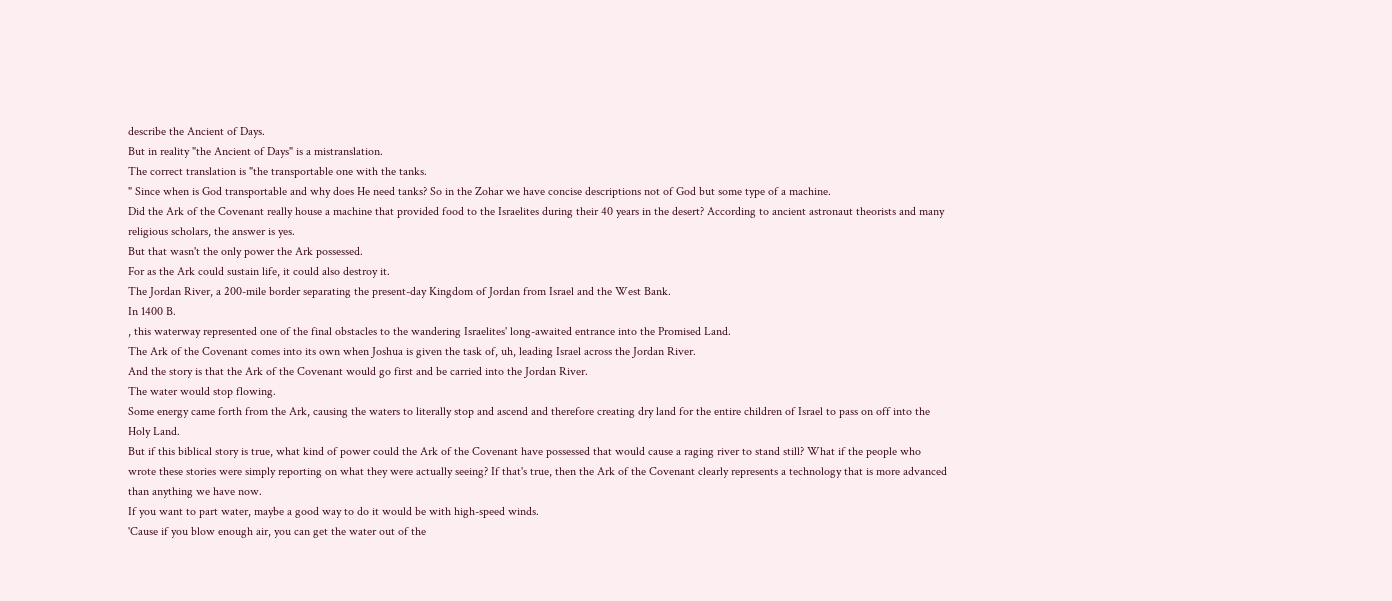describe the Ancient of Days.
But in reality "the Ancient of Days" is a mistranslation.
The correct translation is "the transportable one with the tanks.
" Since when is God transportable and why does He need tanks? So in the Zohar we have concise descriptions not of God but some type of a machine.
Did the Ark of the Covenant really house a machine that provided food to the Israelites during their 40 years in the desert? According to ancient astronaut theorists and many religious scholars, the answer is yes.
But that wasn't the only power the Ark possessed.
For as the Ark could sustain life, it could also destroy it.
The Jordan River, a 200-mile border separating the present-day Kingdom of Jordan from Israel and the West Bank.
In 1400 B.
, this waterway represented one of the final obstacles to the wandering Israelites' long-awaited entrance into the Promised Land.
The Ark of the Covenant comes into its own when Joshua is given the task of, uh, leading Israel across the Jordan River.
And the story is that the Ark of the Covenant would go first and be carried into the Jordan River.
The water would stop flowing.
Some energy came forth from the Ark, causing the waters to literally stop and ascend and therefore creating dry land for the entire children of Israel to pass on off into the Holy Land.
But if this biblical story is true, what kind of power could the Ark of the Covenant have possessed that would cause a raging river to stand still? What if the people who wrote these stories were simply reporting on what they were actually seeing? If that's true, then the Ark of the Covenant clearly represents a technology that is more advanced than anything we have now.
If you want to part water, maybe a good way to do it would be with high-speed winds.
'Cause if you blow enough air, you can get the water out of the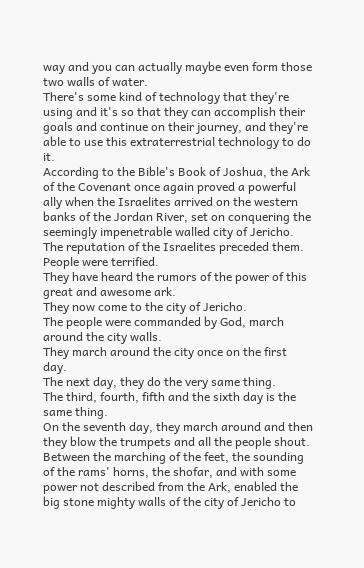way and you can actually maybe even form those two walls of water.
There's some kind of technology that they're using and it's so that they can accomplish their goals and continue on their journey, and they're able to use this extraterrestrial technology to do it.
According to the Bible's Book of Joshua, the Ark of the Covenant once again proved a powerful ally when the Israelites arrived on the western banks of the Jordan River, set on conquering the seemingly impenetrable walled city of Jericho.
The reputation of the Israelites preceded them.
People were terrified.
They have heard the rumors of the power of this great and awesome ark.
They now come to the city of Jericho.
The people were commanded by God, march around the city walls.
They march around the city once on the first day.
The next day, they do the very same thing.
The third, fourth, fifth and the sixth day is the same thing.
On the seventh day, they march around and then they blow the trumpets and all the people shout.
Between the marching of the feet, the sounding of the rams' horns, the shofar, and with some power not described from the Ark, enabled the big stone mighty walls of the city of Jericho to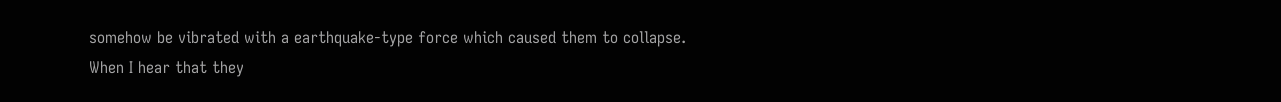somehow be vibrated with a earthquake-type force which caused them to collapse.
When I hear that they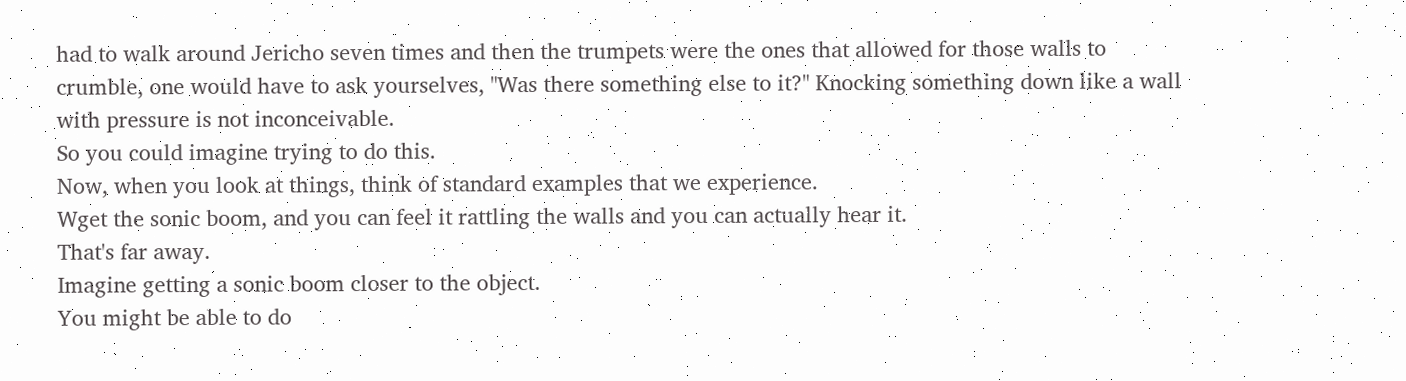had to walk around Jericho seven times and then the trumpets were the ones that allowed for those walls to crumble, one would have to ask yourselves, "Was there something else to it?" Knocking something down like a wall with pressure is not inconceivable.
So you could imagine trying to do this.
Now, when you look at things, think of standard examples that we experience.
Wget the sonic boom, and you can feel it rattling the walls and you can actually hear it.
That's far away.
Imagine getting a sonic boom closer to the object.
You might be able to do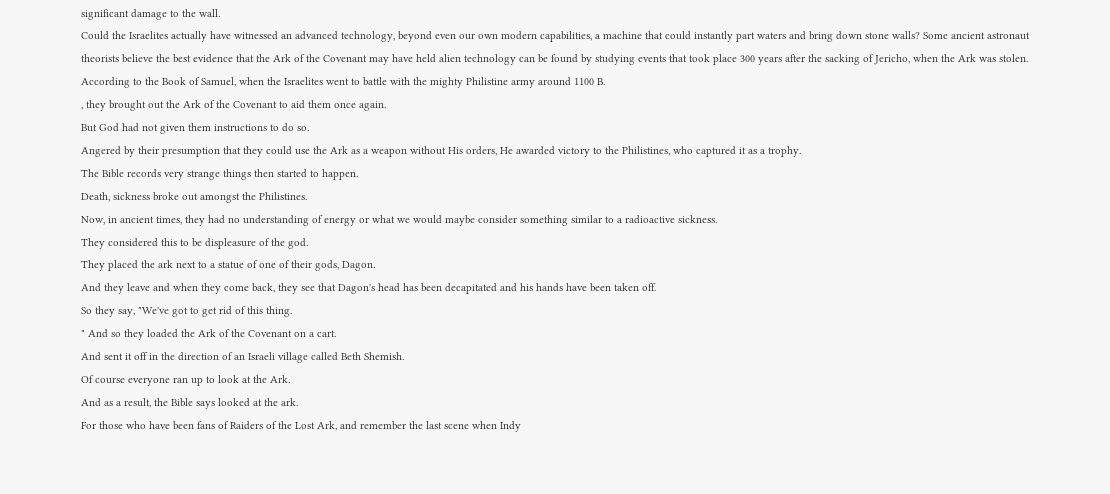significant damage to the wall.
Could the Israelites actually have witnessed an advanced technology, beyond even our own modern capabilities, a machine that could instantly part waters and bring down stone walls? Some ancient astronaut theorists believe the best evidence that the Ark of the Covenant may have held alien technology can be found by studying events that took place 300 years after the sacking of Jericho, when the Ark was stolen.
According to the Book of Samuel, when the Israelites went to battle with the mighty Philistine army around 1100 B.
, they brought out the Ark of the Covenant to aid them once again.
But God had not given them instructions to do so.
Angered by their presumption that they could use the Ark as a weapon without His orders, He awarded victory to the Philistines, who captured it as a trophy.
The Bible records very strange things then started to happen.
Death, sickness broke out amongst the Philistines.
Now, in ancient times, they had no understanding of energy or what we would maybe consider something similar to a radioactive sickness.
They considered this to be displeasure of the god.
They placed the ark next to a statue of one of their gods, Dagon.
And they leave and when they come back, they see that Dagon's head has been decapitated and his hands have been taken off.
So they say, "We've got to get rid of this thing.
" And so they loaded the Ark of the Covenant on a cart.
And sent it off in the direction of an Israeli village called Beth Shemish.
Of course everyone ran up to look at the Ark.
And as a result, the Bible says looked at the ark.
For those who have been fans of Raiders of the Lost Ark, and remember the last scene when Indy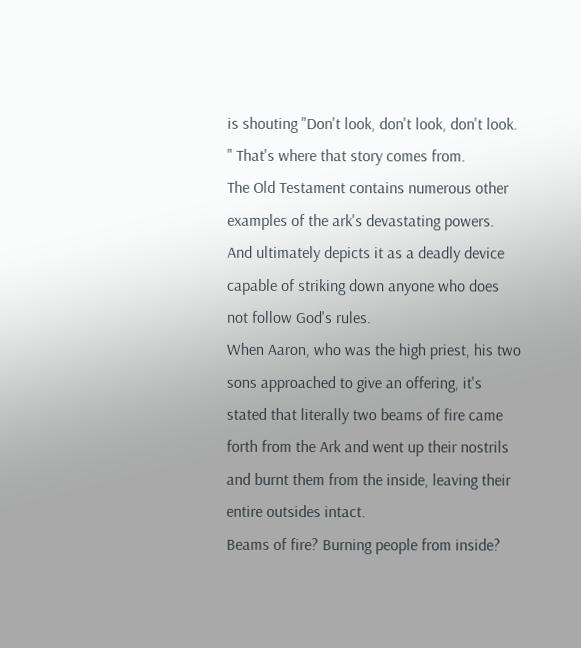is shouting "Don't look, don't look, don't look.
" That's where that story comes from.
The Old Testament contains numerous other examples of the ark's devastating powers.
And ultimately depicts it as a deadly device capable of striking down anyone who does not follow God's rules.
When Aaron, who was the high priest, his two sons approached to give an offering, it's stated that literally two beams of fire came forth from the Ark and went up their nostrils and burnt them from the inside, leaving their entire outsides intact.
Beams of fire? Burning people from inside?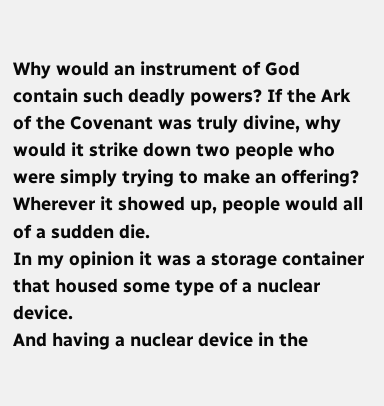Why would an instrument of God contain such deadly powers? If the Ark of the Covenant was truly divine, why would it strike down two people who were simply trying to make an offering? Wherever it showed up, people would all of a sudden die.
In my opinion it was a storage container that housed some type of a nuclear device.
And having a nuclear device in the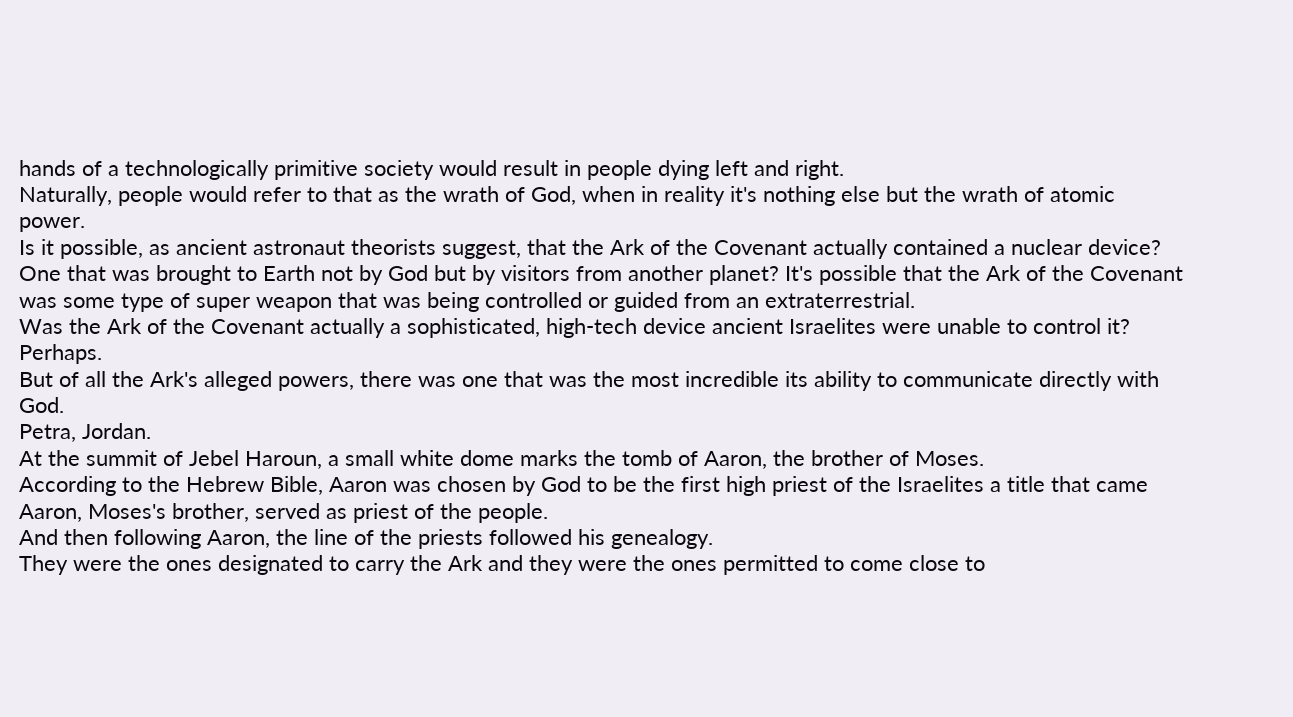hands of a technologically primitive society would result in people dying left and right.
Naturally, people would refer to that as the wrath of God, when in reality it's nothing else but the wrath of atomic power.
Is it possible, as ancient astronaut theorists suggest, that the Ark of the Covenant actually contained a nuclear device? One that was brought to Earth not by God but by visitors from another planet? It's possible that the Ark of the Covenant was some type of super weapon that was being controlled or guided from an extraterrestrial.
Was the Ark of the Covenant actually a sophisticated, high-tech device ancient Israelites were unable to control it? Perhaps.
But of all the Ark's alleged powers, there was one that was the most incredible its ability to communicate directly with God.
Petra, Jordan.
At the summit of Jebel Haroun, a small white dome marks the tomb of Aaron, the brother of Moses.
According to the Hebrew Bible, Aaron was chosen by God to be the first high priest of the Israelites a title that came Aaron, Moses's brother, served as priest of the people.
And then following Aaron, the line of the priests followed his genealogy.
They were the ones designated to carry the Ark and they were the ones permitted to come close to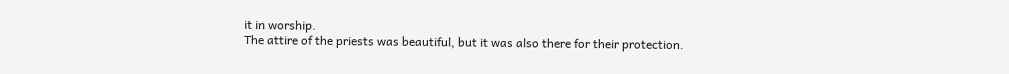it in worship.
The attire of the priests was beautiful, but it was also there for their protection.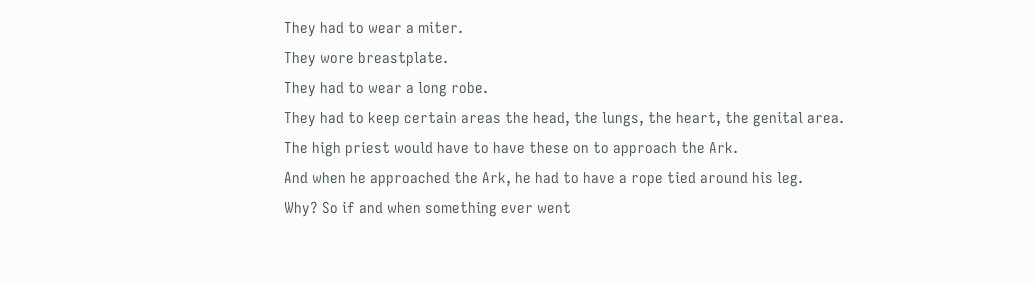They had to wear a miter.
They wore breastplate.
They had to wear a long robe.
They had to keep certain areas the head, the lungs, the heart, the genital area.
The high priest would have to have these on to approach the Ark.
And when he approached the Ark, he had to have a rope tied around his leg.
Why? So if and when something ever went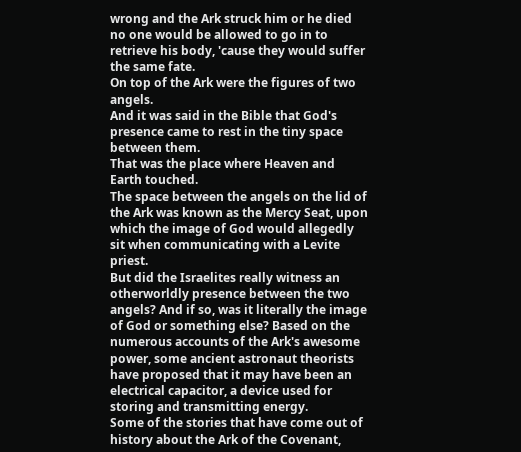wrong and the Ark struck him or he died no one would be allowed to go in to retrieve his body, 'cause they would suffer the same fate.
On top of the Ark were the figures of two angels.
And it was said in the Bible that God's presence came to rest in the tiny space between them.
That was the place where Heaven and Earth touched.
The space between the angels on the lid of the Ark was known as the Mercy Seat, upon which the image of God would allegedly sit when communicating with a Levite priest.
But did the Israelites really witness an otherworldly presence between the two angels? And if so, was it literally the image of God or something else? Based on the numerous accounts of the Ark's awesome power, some ancient astronaut theorists have proposed that it may have been an electrical capacitor, a device used for storing and transmitting energy.
Some of the stories that have come out of history about the Ark of the Covenant,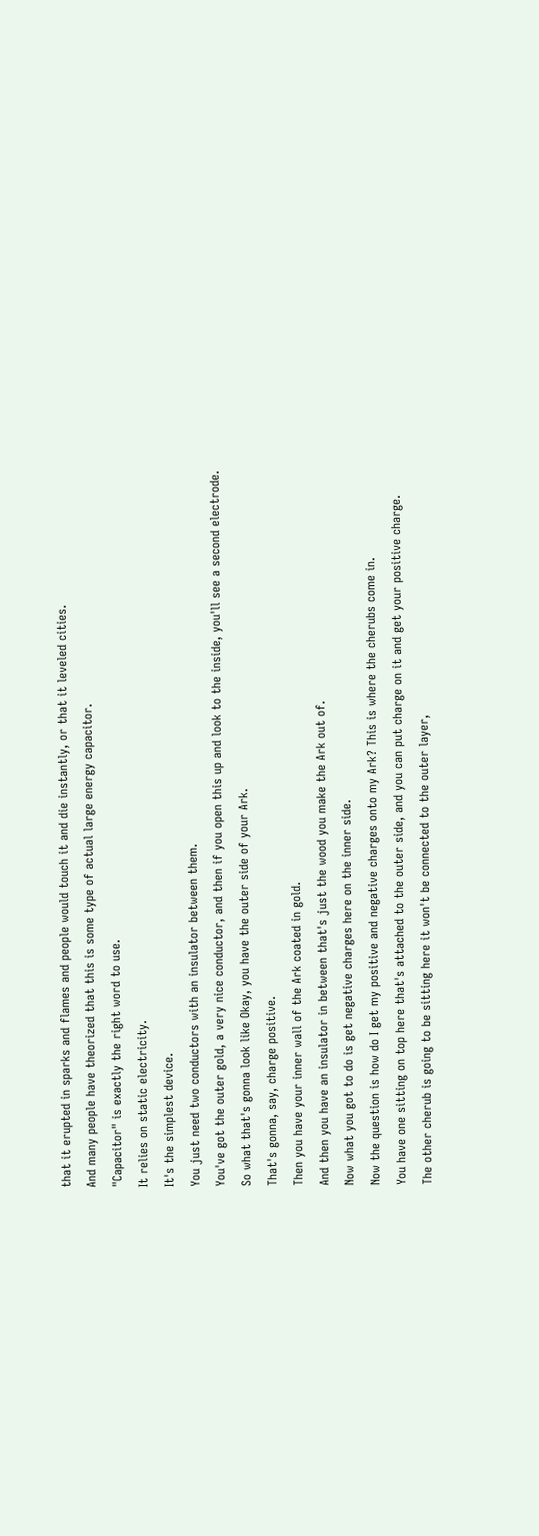that it erupted in sparks and flames and people would touch it and die instantly, or that it leveled cities.
And many people have theorized that this is some type of actual large energy capacitor.
"Capacitor" is exactly the right word to use.
It relies on static electricity.
It's the simplest device.
You just need two conductors with an insulator between them.
You've got the outer gold, a very nice conductor, and then if you open this up and look to the inside, you'll see a second electrode.
So what that's gonna look like Okay, you have the outer side of your Ark.
That's gonna, say, charge positive.
Then you have your inner wall of the Ark coated in gold.
And then you have an insulator in between that's just the wood you make the Ark out of.
Now what you got to do is get negative charges here on the inner side.
Now the question is how do I get my positive and negative charges onto my Ark? This is where the cherubs come in.
You have one sitting on top here that's attached to the outer side, and you can put charge on it and get your positive charge.
The other cherub is going to be sitting here it won't be connected to the outer layer,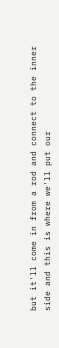but it'll come in from a rod and connect to the inner side and this is where we'll put our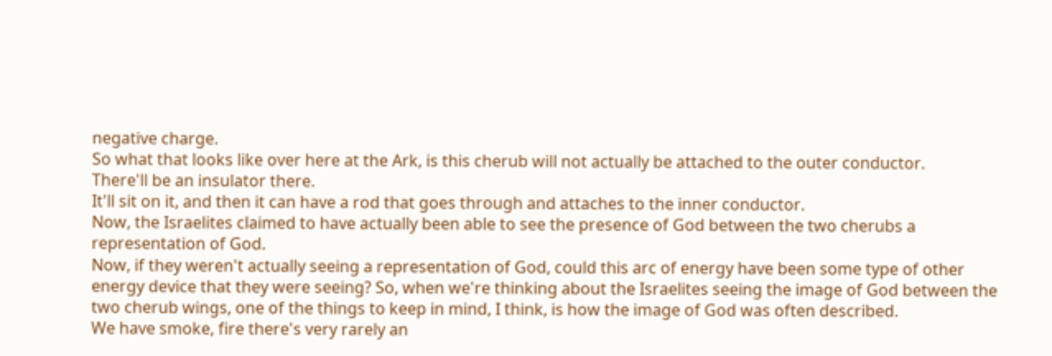negative charge.
So what that looks like over here at the Ark, is this cherub will not actually be attached to the outer conductor.
There'll be an insulator there.
It'll sit on it, and then it can have a rod that goes through and attaches to the inner conductor.
Now, the Israelites claimed to have actually been able to see the presence of God between the two cherubs a representation of God.
Now, if they weren't actually seeing a representation of God, could this arc of energy have been some type of other energy device that they were seeing? So, when we're thinking about the Israelites seeing the image of God between the two cherub wings, one of the things to keep in mind, I think, is how the image of God was often described.
We have smoke, fire there's very rarely an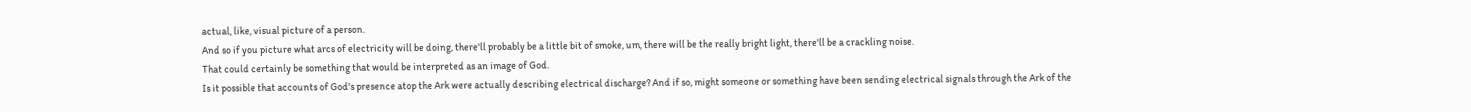actual, like, visual picture of a person.
And so if you picture what arcs of electricity will be doing, there'll probably be a little bit of smoke, um, there will be the really bright light, there'll be a crackling noise.
That could certainly be something that would be interpreted as an image of God.
Is it possible that accounts of God's presence atop the Ark were actually describing electrical discharge? And if so, might someone or something have been sending electrical signals through the Ark of the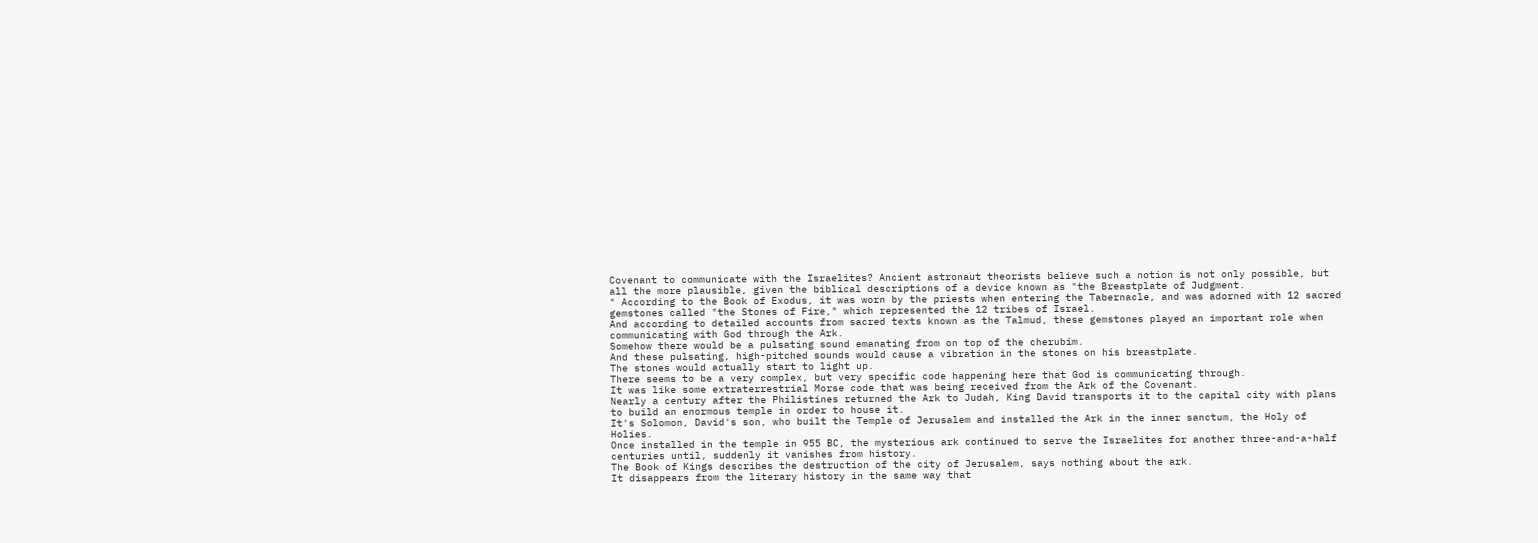Covenant to communicate with the Israelites? Ancient astronaut theorists believe such a notion is not only possible, but all the more plausible, given the biblical descriptions of a device known as "the Breastplate of Judgment.
" According to the Book of Exodus, it was worn by the priests when entering the Tabernacle, and was adorned with 12 sacred gemstones called "the Stones of Fire," which represented the 12 tribes of Israel.
And according to detailed accounts from sacred texts known as the Talmud, these gemstones played an important role when communicating with God through the Ark.
Somehow there would be a pulsating sound emanating from on top of the cherubim.
And these pulsating, high-pitched sounds would cause a vibration in the stones on his breastplate.
The stones would actually start to light up.
There seems to be a very complex, but very specific code happening here that God is communicating through.
It was like some extraterrestrial Morse code that was being received from the Ark of the Covenant.
Nearly a century after the Philistines returned the Ark to Judah, King David transports it to the capital city with plans to build an enormous temple in order to house it.
It's Solomon, David's son, who built the Temple of Jerusalem and installed the Ark in the inner sanctum, the Holy of Holies.
Once installed in the temple in 955 BC, the mysterious ark continued to serve the Israelites for another three-and-a-half centuries until, suddenly it vanishes from history.
The Book of Kings describes the destruction of the city of Jerusalem, says nothing about the ark.
It disappears from the literary history in the same way that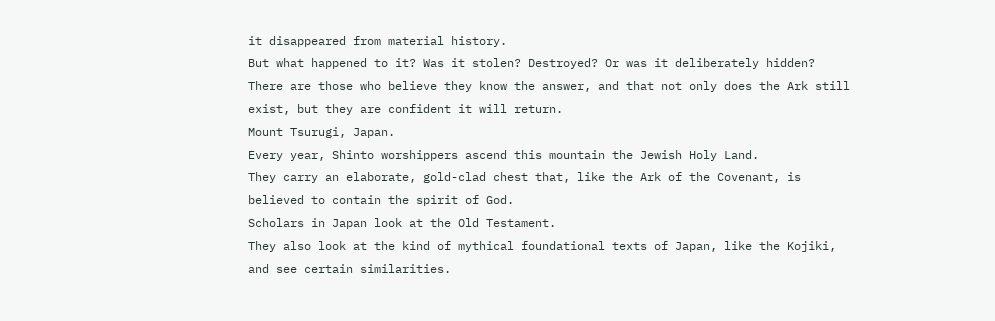it disappeared from material history.
But what happened to it? Was it stolen? Destroyed? Or was it deliberately hidden? There are those who believe they know the answer, and that not only does the Ark still exist, but they are confident it will return.
Mount Tsurugi, Japan.
Every year, Shinto worshippers ascend this mountain the Jewish Holy Land.
They carry an elaborate, gold-clad chest that, like the Ark of the Covenant, is believed to contain the spirit of God.
Scholars in Japan look at the Old Testament.
They also look at the kind of mythical foundational texts of Japan, like the Kojiki, and see certain similarities.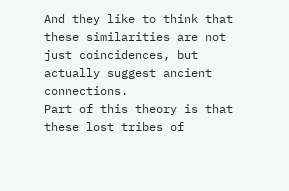And they like to think that these similarities are not just coincidences, but actually suggest ancient connections.
Part of this theory is that these lost tribes of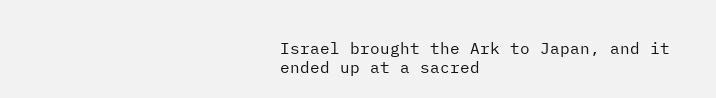Israel brought the Ark to Japan, and it ended up at a sacred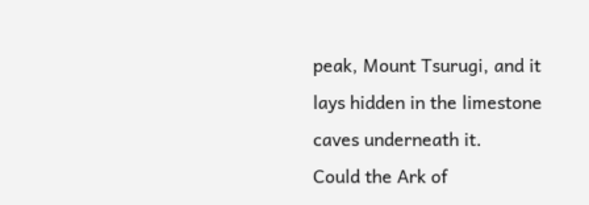peak, Mount Tsurugi, and it lays hidden in the limestone caves underneath it.
Could the Ark of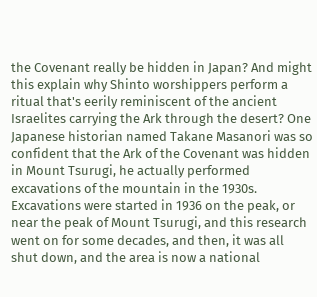the Covenant really be hidden in Japan? And might this explain why Shinto worshippers perform a ritual that's eerily reminiscent of the ancient Israelites carrying the Ark through the desert? One Japanese historian named Takane Masanori was so confident that the Ark of the Covenant was hidden in Mount Tsurugi, he actually performed excavations of the mountain in the 1930s.
Excavations were started in 1936 on the peak, or near the peak of Mount Tsurugi, and this research went on for some decades, and then, it was all shut down, and the area is now a national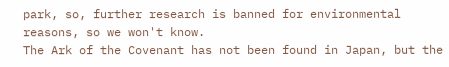park, so, further research is banned for environmental reasons, so we won't know.
The Ark of the Covenant has not been found in Japan, but the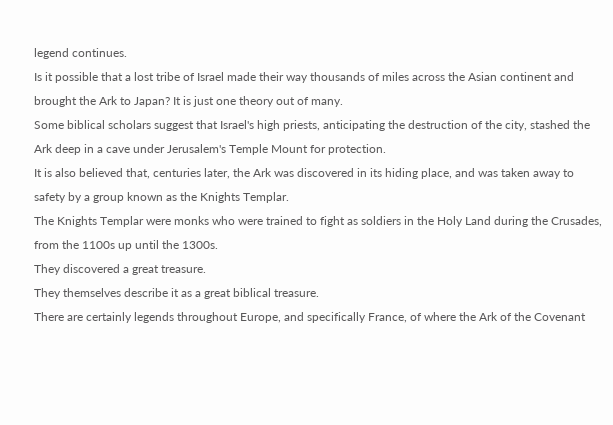legend continues.
Is it possible that a lost tribe of Israel made their way thousands of miles across the Asian continent and brought the Ark to Japan? It is just one theory out of many.
Some biblical scholars suggest that Israel's high priests, anticipating the destruction of the city, stashed the Ark deep in a cave under Jerusalem's Temple Mount for protection.
It is also believed that, centuries later, the Ark was discovered in its hiding place, and was taken away to safety by a group known as the Knights Templar.
The Knights Templar were monks who were trained to fight as soldiers in the Holy Land during the Crusades, from the 1100s up until the 1300s.
They discovered a great treasure.
They themselves describe it as a great biblical treasure.
There are certainly legends throughout Europe, and specifically France, of where the Ark of the Covenant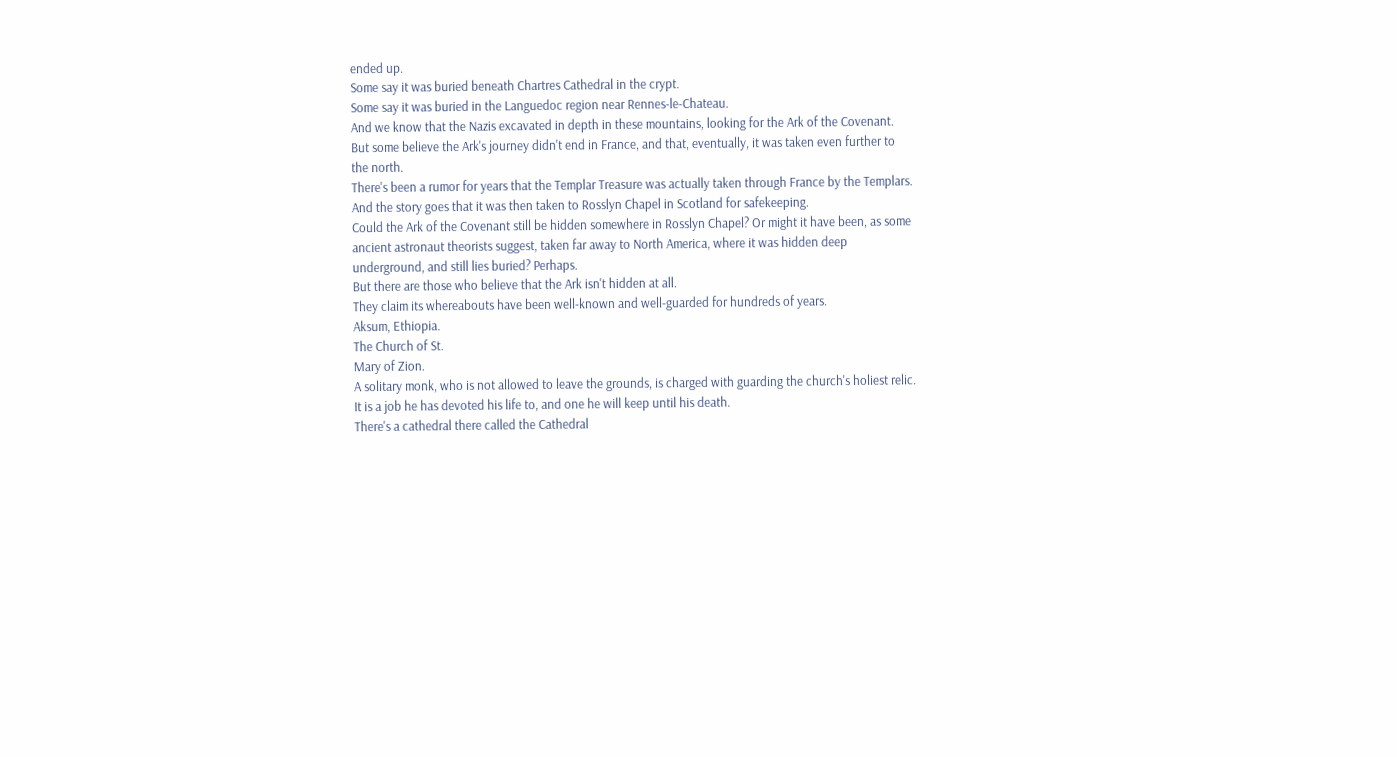ended up.
Some say it was buried beneath Chartres Cathedral in the crypt.
Some say it was buried in the Languedoc region near Rennes-le-Chateau.
And we know that the Nazis excavated in depth in these mountains, looking for the Ark of the Covenant.
But some believe the Ark's journey didn't end in France, and that, eventually, it was taken even further to the north.
There's been a rumor for years that the Templar Treasure was actually taken through France by the Templars.
And the story goes that it was then taken to Rosslyn Chapel in Scotland for safekeeping.
Could the Ark of the Covenant still be hidden somewhere in Rosslyn Chapel? Or might it have been, as some ancient astronaut theorists suggest, taken far away to North America, where it was hidden deep underground, and still lies buried? Perhaps.
But there are those who believe that the Ark isn't hidden at all.
They claim its whereabouts have been well-known and well-guarded for hundreds of years.
Aksum, Ethiopia.
The Church of St.
Mary of Zion.
A solitary monk, who is not allowed to leave the grounds, is charged with guarding the church's holiest relic.
It is a job he has devoted his life to, and one he will keep until his death.
There's a cathedral there called the Cathedral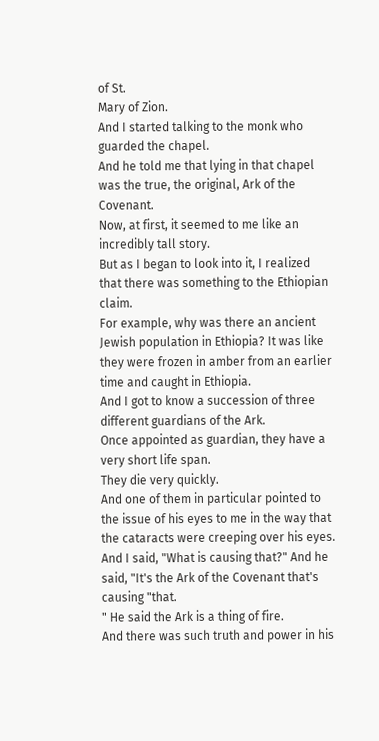of St.
Mary of Zion.
And I started talking to the monk who guarded the chapel.
And he told me that lying in that chapel was the true, the original, Ark of the Covenant.
Now, at first, it seemed to me like an incredibly tall story.
But as I began to look into it, I realized that there was something to the Ethiopian claim.
For example, why was there an ancient Jewish population in Ethiopia? It was like they were frozen in amber from an earlier time and caught in Ethiopia.
And I got to know a succession of three different guardians of the Ark.
Once appointed as guardian, they have a very short life span.
They die very quickly.
And one of them in particular pointed to the issue of his eyes to me in the way that the cataracts were creeping over his eyes.
And I said, "What is causing that?" And he said, "It's the Ark of the Covenant that's causing "that.
" He said the Ark is a thing of fire.
And there was such truth and power in his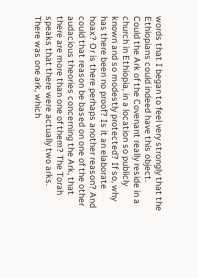words that I began to feel very strongly that the Ethiopians could indeed have this object.
Could the Ark of the Covenant really reside in a church in Ethiopia, in a location so publicly known and so modestly protected? If so, why has there been no proof? Is it an elaborate hoax? Or is there perhaps another reason? And could that reason be based on one of the other audacious theories concerning the Ark, that there are more than one of them? The Torah speaks that there were actually two arks.
There was one ark, which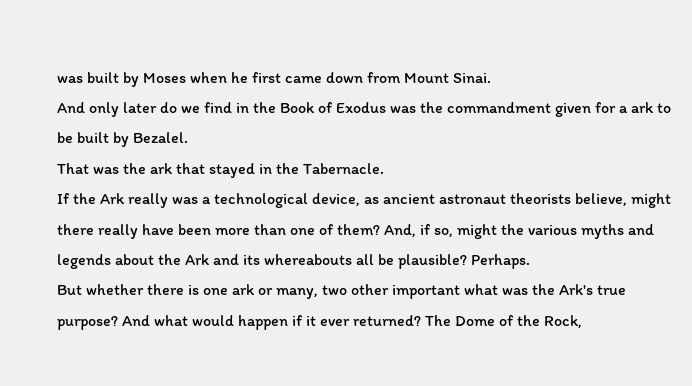was built by Moses when he first came down from Mount Sinai.
And only later do we find in the Book of Exodus was the commandment given for a ark to be built by Bezalel.
That was the ark that stayed in the Tabernacle.
If the Ark really was a technological device, as ancient astronaut theorists believe, might there really have been more than one of them? And, if so, might the various myths and legends about the Ark and its whereabouts all be plausible? Perhaps.
But whether there is one ark or many, two other important what was the Ark's true purpose? And what would happen if it ever returned? The Dome of the Rock,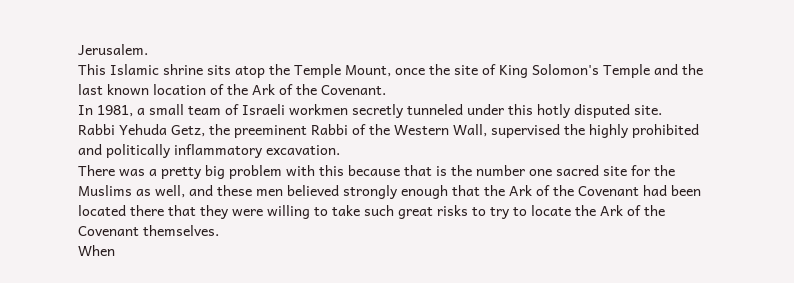Jerusalem.
This Islamic shrine sits atop the Temple Mount, once the site of King Solomon's Temple and the last known location of the Ark of the Covenant.
In 1981, a small team of Israeli workmen secretly tunneled under this hotly disputed site.
Rabbi Yehuda Getz, the preeminent Rabbi of the Western Wall, supervised the highly prohibited and politically inflammatory excavation.
There was a pretty big problem with this because that is the number one sacred site for the Muslims as well, and these men believed strongly enough that the Ark of the Covenant had been located there that they were willing to take such great risks to try to locate the Ark of the Covenant themselves.
When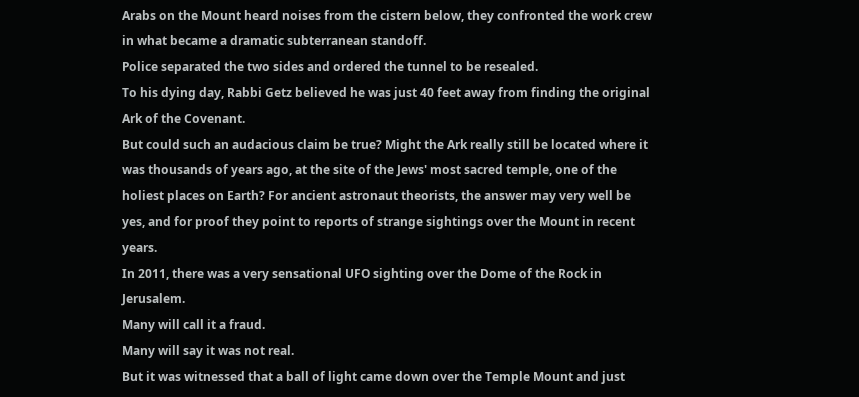Arabs on the Mount heard noises from the cistern below, they confronted the work crew in what became a dramatic subterranean standoff.
Police separated the two sides and ordered the tunnel to be resealed.
To his dying day, Rabbi Getz believed he was just 40 feet away from finding the original Ark of the Covenant.
But could such an audacious claim be true? Might the Ark really still be located where it was thousands of years ago, at the site of the Jews' most sacred temple, one of the holiest places on Earth? For ancient astronaut theorists, the answer may very well be yes, and for proof they point to reports of strange sightings over the Mount in recent years.
In 2011, there was a very sensational UFO sighting over the Dome of the Rock in Jerusalem.
Many will call it a fraud.
Many will say it was not real.
But it was witnessed that a ball of light came down over the Temple Mount and just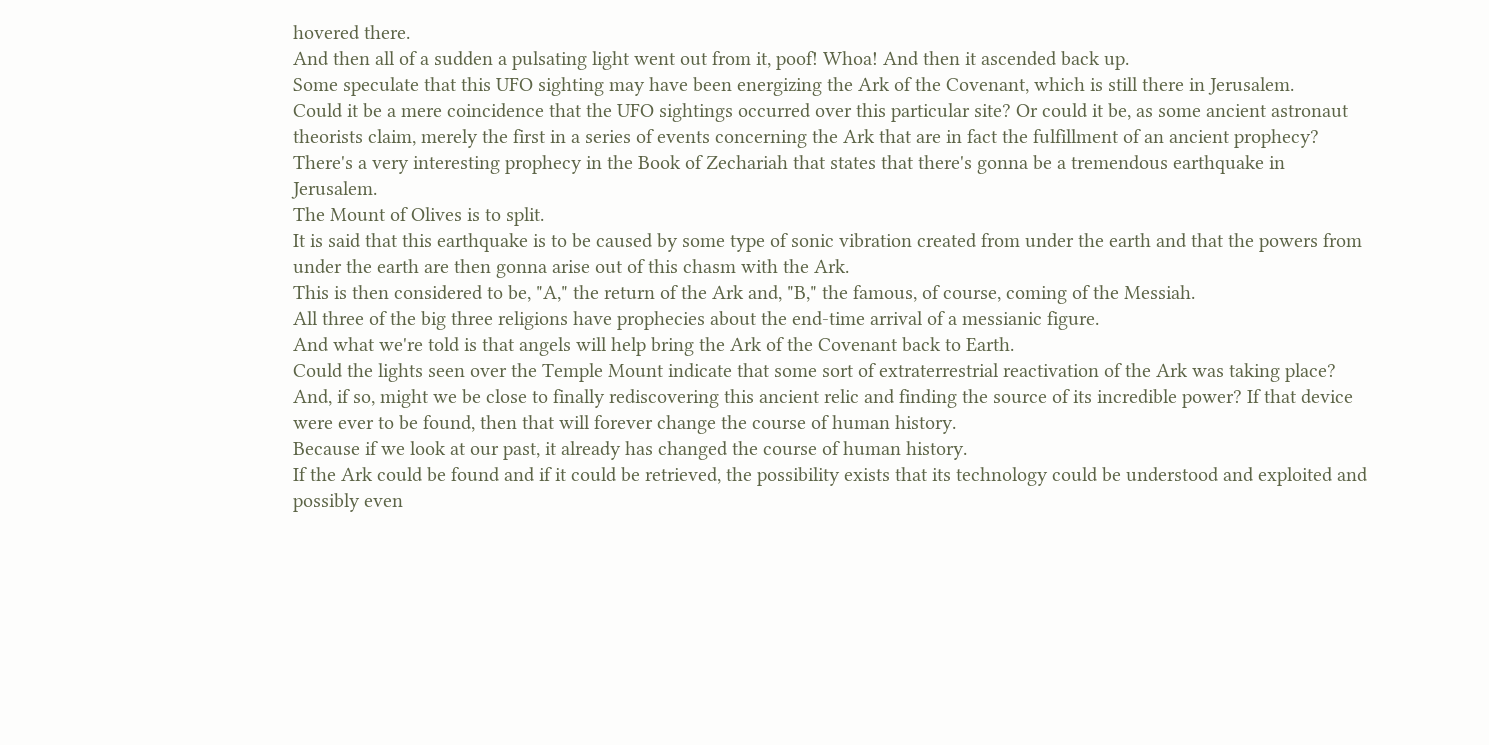hovered there.
And then all of a sudden a pulsating light went out from it, poof! Whoa! And then it ascended back up.
Some speculate that this UFO sighting may have been energizing the Ark of the Covenant, which is still there in Jerusalem.
Could it be a mere coincidence that the UFO sightings occurred over this particular site? Or could it be, as some ancient astronaut theorists claim, merely the first in a series of events concerning the Ark that are in fact the fulfillment of an ancient prophecy? There's a very interesting prophecy in the Book of Zechariah that states that there's gonna be a tremendous earthquake in Jerusalem.
The Mount of Olives is to split.
It is said that this earthquake is to be caused by some type of sonic vibration created from under the earth and that the powers from under the earth are then gonna arise out of this chasm with the Ark.
This is then considered to be, "A," the return of the Ark and, "B," the famous, of course, coming of the Messiah.
All three of the big three religions have prophecies about the end-time arrival of a messianic figure.
And what we're told is that angels will help bring the Ark of the Covenant back to Earth.
Could the lights seen over the Temple Mount indicate that some sort of extraterrestrial reactivation of the Ark was taking place? And, if so, might we be close to finally rediscovering this ancient relic and finding the source of its incredible power? If that device were ever to be found, then that will forever change the course of human history.
Because if we look at our past, it already has changed the course of human history.
If the Ark could be found and if it could be retrieved, the possibility exists that its technology could be understood and exploited and possibly even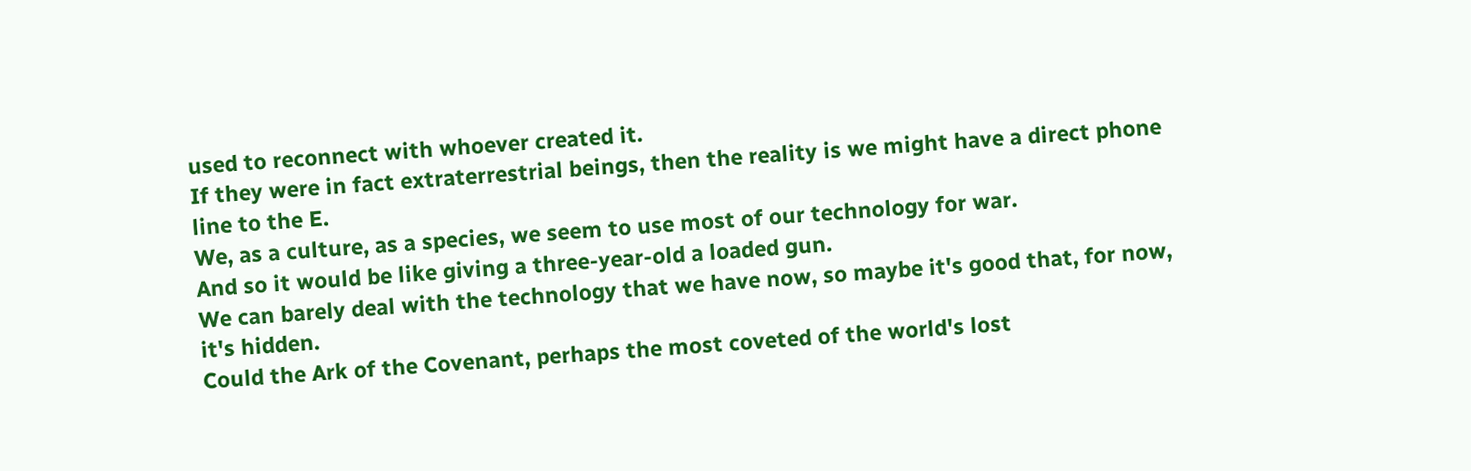used to reconnect with whoever created it.
If they were in fact extraterrestrial beings, then the reality is we might have a direct phone line to the E.
We, as a culture, as a species, we seem to use most of our technology for war.
And so it would be like giving a three-year-old a loaded gun.
We can barely deal with the technology that we have now, so maybe it's good that, for now, it's hidden.
Could the Ark of the Covenant, perhaps the most coveted of the world's lost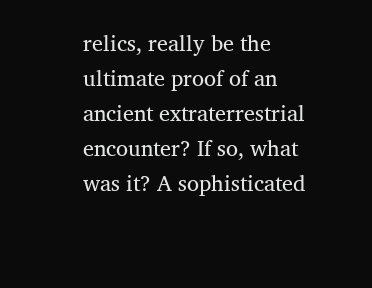relics, really be the ultimate proof of an ancient extraterrestrial encounter? If so, what was it? A sophisticated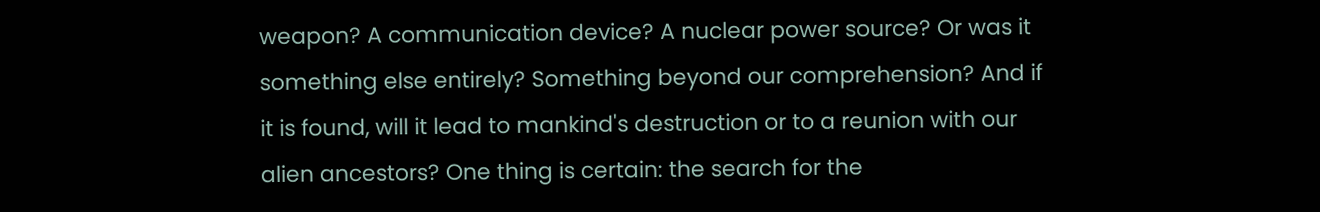weapon? A communication device? A nuclear power source? Or was it something else entirely? Something beyond our comprehension? And if it is found, will it lead to mankind's destruction or to a reunion with our alien ancestors? One thing is certain: the search for the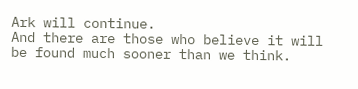Ark will continue.
And there are those who believe it will be found much sooner than we think.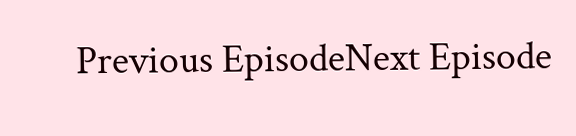Previous EpisodeNext Episode